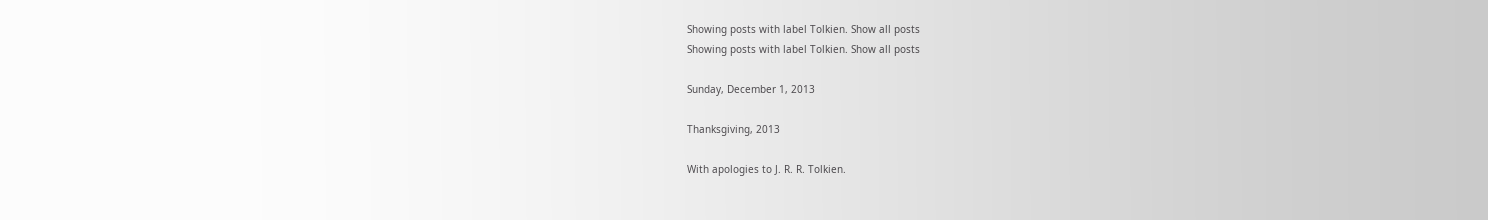Showing posts with label Tolkien. Show all posts
Showing posts with label Tolkien. Show all posts

Sunday, December 1, 2013

Thanksgiving, 2013

With apologies to J. R. R. Tolkien.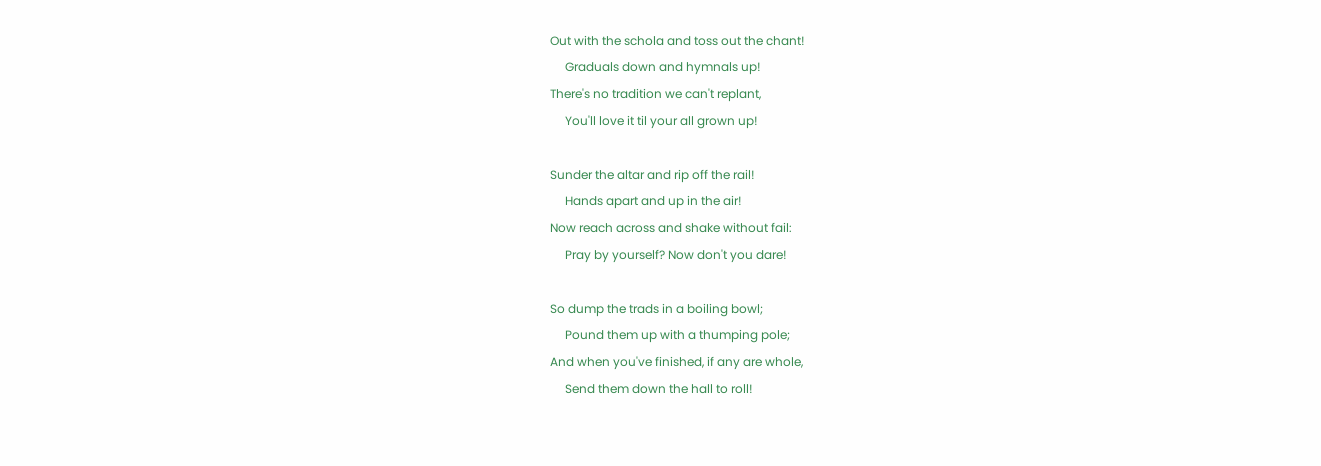Out with the schola and toss out the chant!
     Graduals down and hymnals up!
There's no tradition we can't replant,
     You'll love it til your all grown up!

Sunder the altar and rip off the rail!
     Hands apart and up in the air!
Now reach across and shake without fail:
     Pray by yourself? Now don't you dare!

So dump the trads in a boiling bowl;
     Pound them up with a thumping pole;
And when you've finished, if any are whole,
     Send them down the hall to roll!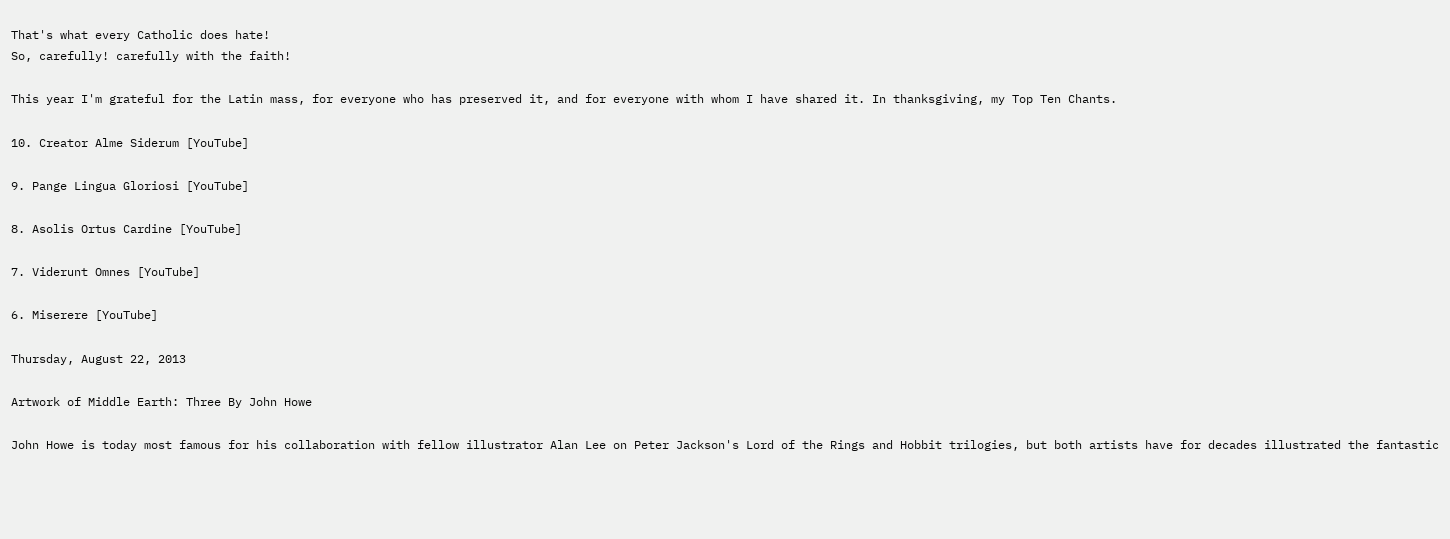That's what every Catholic does hate!
So, carefully! carefully with the faith!

This year I'm grateful for the Latin mass, for everyone who has preserved it, and for everyone with whom I have shared it. In thanksgiving, my Top Ten Chants.

10. Creator Alme Siderum [YouTube]

9. Pange Lingua Gloriosi [YouTube]

8. Asolis Ortus Cardine [YouTube]

7. Viderunt Omnes [YouTube]

6. Miserere [YouTube]

Thursday, August 22, 2013

Artwork of Middle Earth: Three By John Howe

John Howe is today most famous for his collaboration with fellow illustrator Alan Lee on Peter Jackson's Lord of the Rings and Hobbit trilogies, but both artists have for decades illustrated the fantastic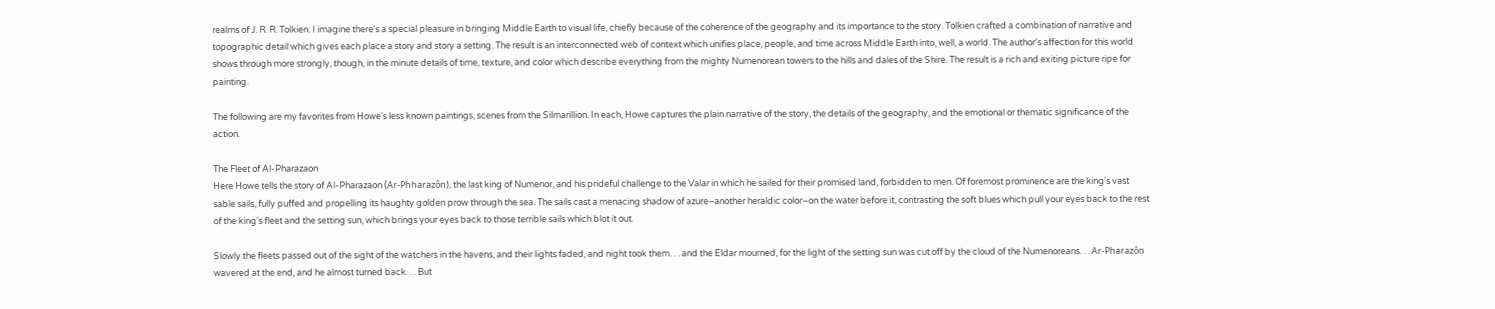realms of J. R. R. Tolkien. I imagine there's a special pleasure in bringing Middle Earth to visual life, chiefly because of the coherence of the geography and its importance to the story. Tolkien crafted a combination of narrative and topographic detail which gives each place a story and story a setting. The result is an interconnected web of context which unifies place, people, and time across Middle Earth into, well, a world. The author's affection for this world shows through more strongly, though, in the minute details of time, texture, and color which describe everything from the mighty Numenorean towers to the hills and dales of the Shire. The result is a rich and exiting picture ripe for painting.

The following are my favorites from Howe's less known paintings, scenes from the Silmarillion. In each, Howe captures the plain narrative of the story, the details of the geography, and the emotional or thematic significance of the action.

The Fleet of Al-Pharazaon
Here Howe tells the story of Al-Pharazaon (Ar-Phharazôn), the last king of Numenor, and his prideful challenge to the Valar in which he sailed for their promised land, forbidden to men. Of foremost prominence are the king's vast sable sails, fully puffed and propelling its haughty golden prow through the sea. The sails cast a menacing shadow of azure–another heraldic color–on the water before it, contrasting the soft blues which pull your eyes back to the rest of the king's fleet and the setting sun, which brings your eyes back to those terrible sails which blot it out.

Slowly the fleets passed out of the sight of the watchers in the havens, and their lights faded, and night took them. . . and the Eldar mourned, for the light of the setting sun was cut off by the cloud of the Numenoreans. . . Ar-Pharazôn wavered at the end, and he almost turned back. . . But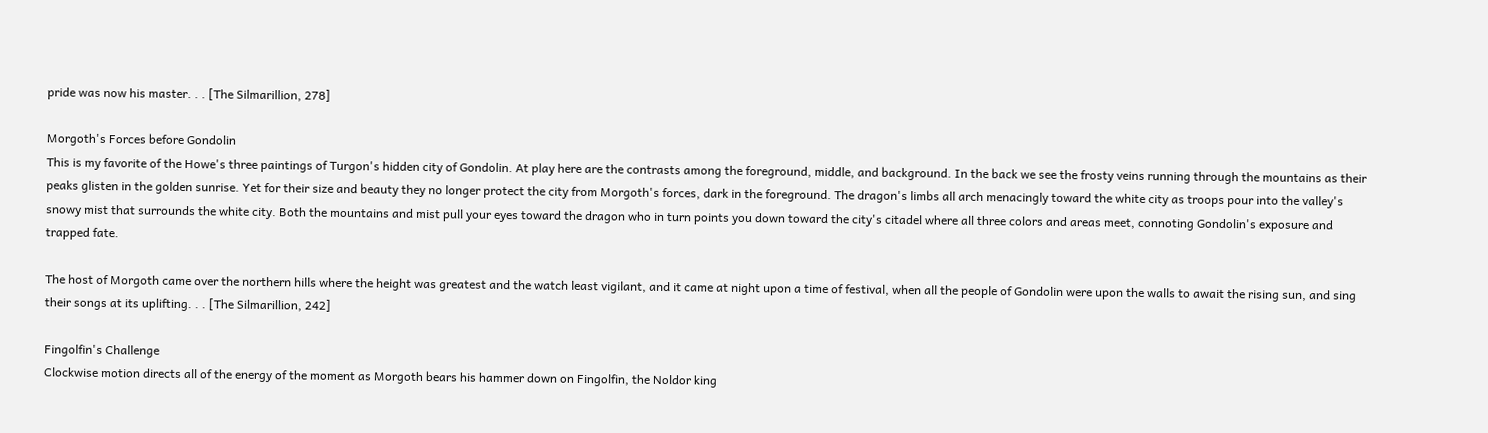pride was now his master. . . [The Silmarillion, 278]

Morgoth's Forces before Gondolin
This is my favorite of the Howe's three paintings of Turgon's hidden city of Gondolin. At play here are the contrasts among the foreground, middle, and background. In the back we see the frosty veins running through the mountains as their peaks glisten in the golden sunrise. Yet for their size and beauty they no longer protect the city from Morgoth's forces, dark in the foreground. The dragon's limbs all arch menacingly toward the white city as troops pour into the valley's snowy mist that surrounds the white city. Both the mountains and mist pull your eyes toward the dragon who in turn points you down toward the city's citadel where all three colors and areas meet, connoting Gondolin's exposure and trapped fate.

The host of Morgoth came over the northern hills where the height was greatest and the watch least vigilant, and it came at night upon a time of festival, when all the people of Gondolin were upon the walls to await the rising sun, and sing their songs at its uplifting. . . [The Silmarillion, 242]

Fingolfin's Challenge
Clockwise motion directs all of the energy of the moment as Morgoth bears his hammer down on Fingolfin, the Noldor king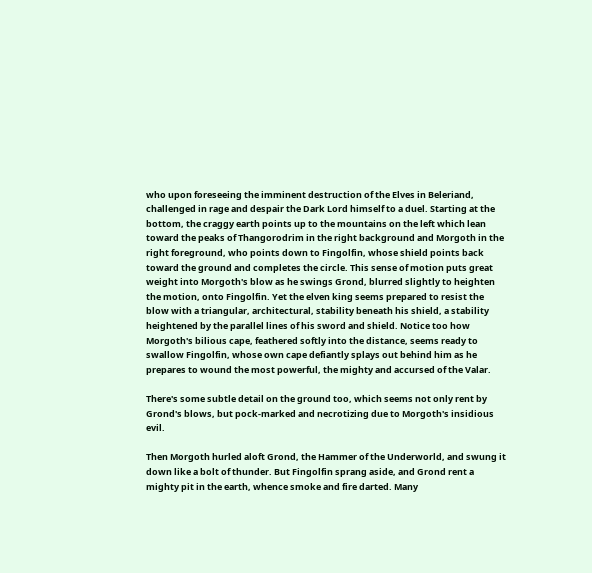who upon foreseeing the imminent destruction of the Elves in Beleriand, challenged in rage and despair the Dark Lord himself to a duel. Starting at the bottom, the craggy earth points up to the mountains on the left which lean toward the peaks of Thangorodrim in the right background and Morgoth in the right foreground, who points down to Fingolfin, whose shield points back toward the ground and completes the circle. This sense of motion puts great weight into Morgoth's blow as he swings Grond, blurred slightly to heighten the motion, onto Fingolfin. Yet the elven king seems prepared to resist the blow with a triangular, architectural, stability beneath his shield, a stability heightened by the parallel lines of his sword and shield. Notice too how Morgoth's bilious cape, feathered softly into the distance, seems ready to swallow Fingolfin, whose own cape defiantly splays out behind him as he prepares to wound the most powerful, the mighty and accursed of the Valar.

There's some subtle detail on the ground too, which seems not only rent by Grond's blows, but pock-marked and necrotizing due to Morgoth's insidious evil.

Then Morgoth hurled aloft Grond, the Hammer of the Underworld, and swung it down like a bolt of thunder. But Fingolfin sprang aside, and Grond rent a mighty pit in the earth, whence smoke and fire darted. Many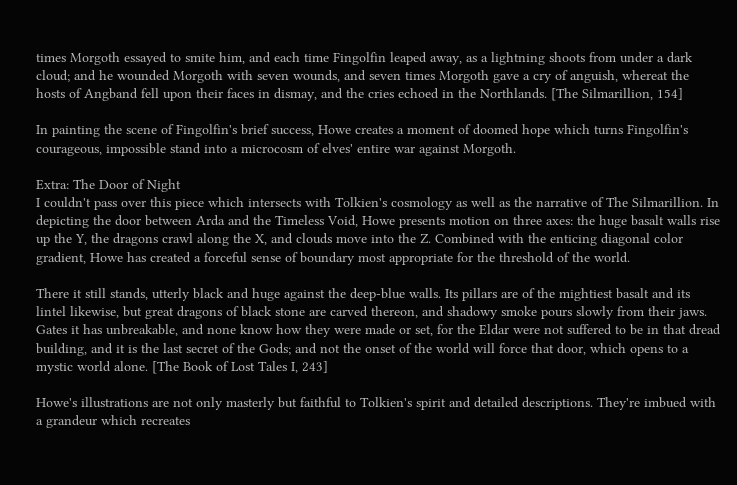times Morgoth essayed to smite him, and each time Fingolfin leaped away, as a lightning shoots from under a dark cloud; and he wounded Morgoth with seven wounds, and seven times Morgoth gave a cry of anguish, whereat the hosts of Angband fell upon their faces in dismay, and the cries echoed in the Northlands. [The Silmarillion, 154]

In painting the scene of Fingolfin's brief success, Howe creates a moment of doomed hope which turns Fingolfin's courageous, impossible stand into a microcosm of elves' entire war against Morgoth.

Extra: The Door of Night
I couldn't pass over this piece which intersects with Tolkien's cosmology as well as the narrative of The Silmarillion. In depicting the door between Arda and the Timeless Void, Howe presents motion on three axes: the huge basalt walls rise up the Y, the dragons crawl along the X, and clouds move into the Z. Combined with the enticing diagonal color gradient, Howe has created a forceful sense of boundary most appropriate for the threshold of the world.

There it still stands, utterly black and huge against the deep-blue walls. Its pillars are of the mightiest basalt and its lintel likewise, but great dragons of black stone are carved thereon, and shadowy smoke pours slowly from their jaws. Gates it has unbreakable, and none know how they were made or set, for the Eldar were not suffered to be in that dread building, and it is the last secret of the Gods; and not the onset of the world will force that door, which opens to a mystic world alone. [The Book of Lost Tales I, 243]

Howe's illustrations are not only masterly but faithful to Tolkien's spirit and detailed descriptions. They're imbued with a grandeur which recreates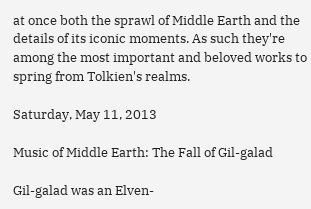at once both the sprawl of Middle Earth and the details of its iconic moments. As such they're among the most important and beloved works to spring from Tolkien's realms.

Saturday, May 11, 2013

Music of Middle Earth: The Fall of Gil-galad

Gil-galad was an Elven-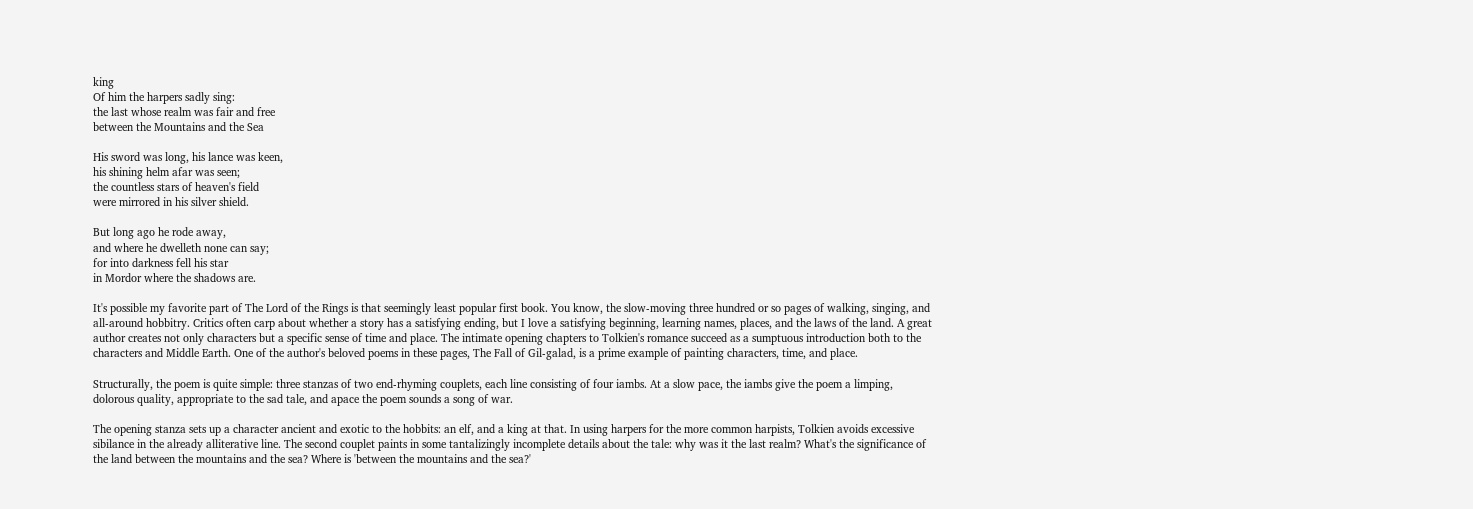king
Of him the harpers sadly sing:
the last whose realm was fair and free
between the Mountains and the Sea

His sword was long, his lance was keen,
his shining helm afar was seen;
the countless stars of heaven's field
were mirrored in his silver shield.

But long ago he rode away,
and where he dwelleth none can say;
for into darkness fell his star
in Mordor where the shadows are.

It's possible my favorite part of The Lord of the Rings is that seemingly least popular first book. You know, the slow-moving three hundred or so pages of walking, singing, and all-around hobbitry. Critics often carp about whether a story has a satisfying ending, but I love a satisfying beginning, learning names, places, and the laws of the land. A great author creates not only characters but a specific sense of time and place. The intimate opening chapters to Tolkien's romance succeed as a sumptuous introduction both to the characters and Middle Earth. One of the author's beloved poems in these pages, The Fall of Gil-galad, is a prime example of painting characters, time, and place.

Structurally, the poem is quite simple: three stanzas of two end-rhyming couplets, each line consisting of four iambs. At a slow pace, the iambs give the poem a limping, dolorous quality, appropriate to the sad tale, and apace the poem sounds a song of war.

The opening stanza sets up a character ancient and exotic to the hobbits: an elf, and a king at that. In using harpers for the more common harpists, Tolkien avoids excessive sibilance in the already alliterative line. The second couplet paints in some tantalizingly incomplete details about the tale: why was it the last realm? What's the significance of the land between the mountains and the sea? Where is 'between the mountains and the sea?'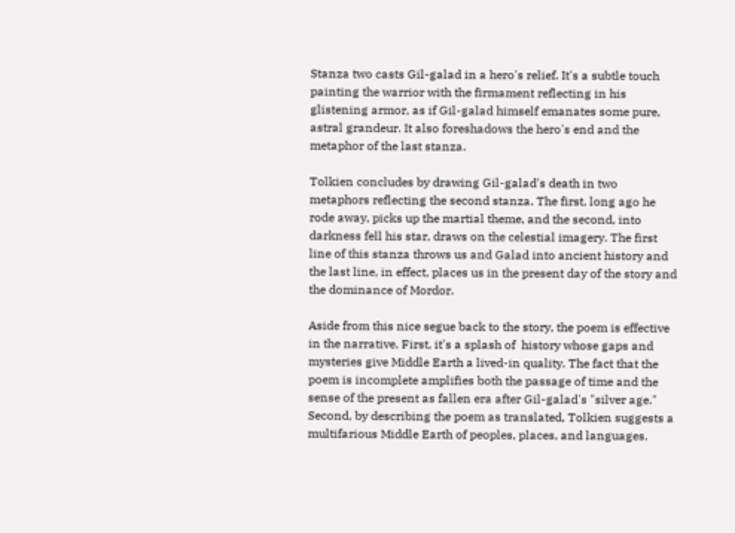Stanza two casts Gil-galad in a hero's relief. It's a subtle touch painting the warrior with the firmament reflecting in his glistening armor, as if Gil-galad himself emanates some pure, astral grandeur. It also foreshadows the hero's end and the metaphor of the last stanza.

Tolkien concludes by drawing Gil-galad's death in two metaphors reflecting the second stanza. The first, long ago he rode away, picks up the martial theme, and the second, into darkness fell his star, draws on the celestial imagery. The first line of this stanza throws us and Galad into ancient history and the last line, in effect, places us in the present day of the story and the dominance of Mordor.

Aside from this nice segue back to the story, the poem is effective in the narrative. First, it's a splash of  history whose gaps and mysteries give Middle Earth a lived-in quality. The fact that the poem is incomplete amplifies both the passage of time and the sense of the present as fallen era after Gil-galad's "silver age." Second, by describing the poem as translated, Tolkien suggests a multifarious Middle Earth of peoples, places, and languages.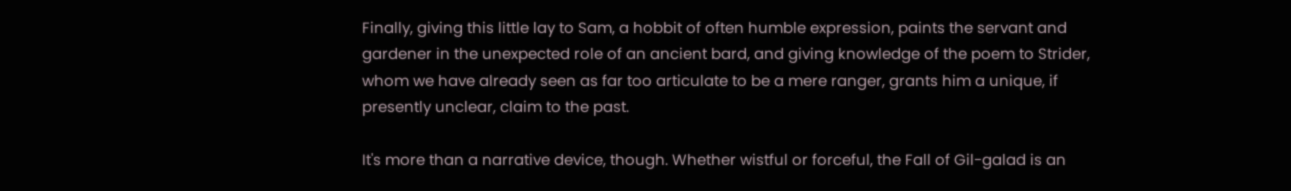Finally, giving this little lay to Sam, a hobbit of often humble expression, paints the servant and gardener in the unexpected role of an ancient bard, and giving knowledge of the poem to Strider, whom we have already seen as far too articulate to be a mere ranger, grants him a unique, if presently unclear, claim to the past.

It's more than a narrative device, though. Whether wistful or forceful, the Fall of Gil-galad is an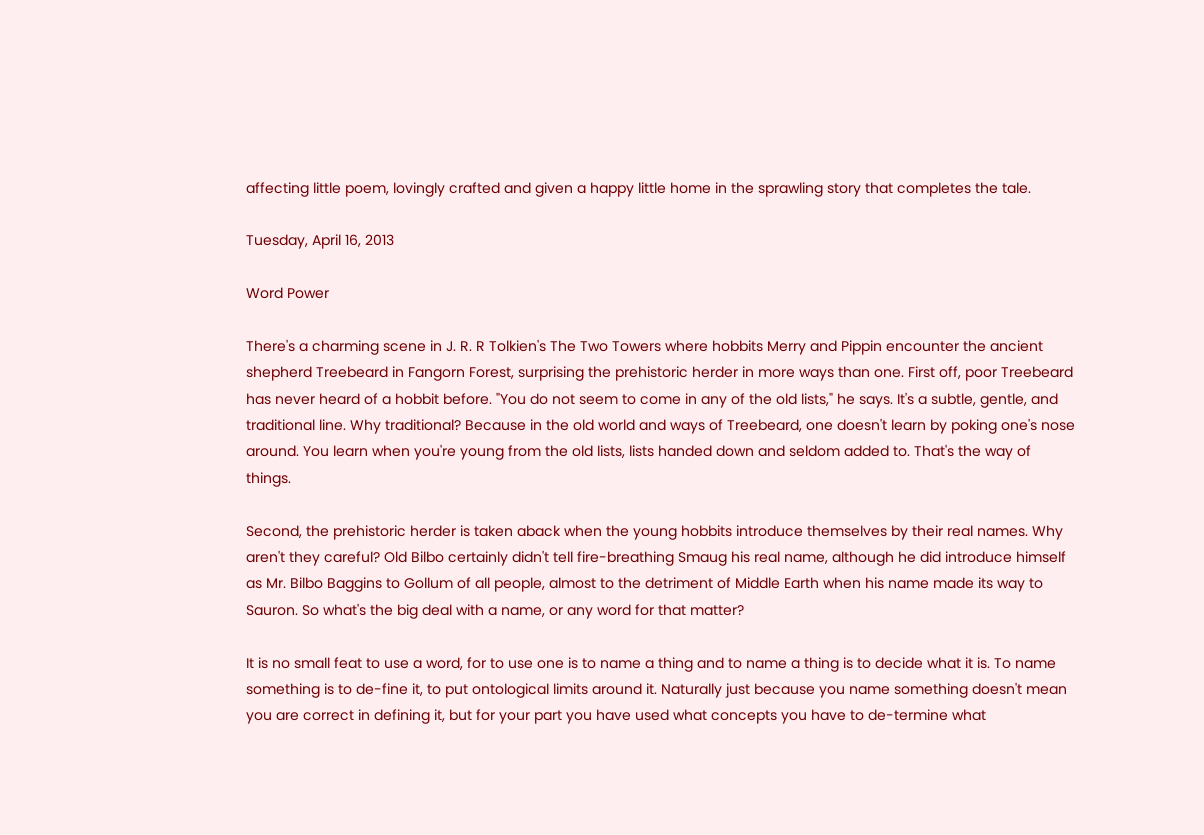affecting little poem, lovingly crafted and given a happy little home in the sprawling story that completes the tale.

Tuesday, April 16, 2013

Word Power

There's a charming scene in J. R. R Tolkien's The Two Towers where hobbits Merry and Pippin encounter the ancient shepherd Treebeard in Fangorn Forest, surprising the prehistoric herder in more ways than one. First off, poor Treebeard has never heard of a hobbit before. "You do not seem to come in any of the old lists," he says. It's a subtle, gentle, and traditional line. Why traditional? Because in the old world and ways of Treebeard, one doesn't learn by poking one's nose around. You learn when you're young from the old lists, lists handed down and seldom added to. That's the way of things.

Second, the prehistoric herder is taken aback when the young hobbits introduce themselves by their real names. Why aren't they careful? Old Bilbo certainly didn't tell fire-breathing Smaug his real name, although he did introduce himself as Mr. Bilbo Baggins to Gollum of all people, almost to the detriment of Middle Earth when his name made its way to Sauron. So what's the big deal with a name, or any word for that matter?

It is no small feat to use a word, for to use one is to name a thing and to name a thing is to decide what it is. To name something is to de-fine it, to put ontological limits around it. Naturally just because you name something doesn't mean you are correct in defining it, but for your part you have used what concepts you have to de-termine what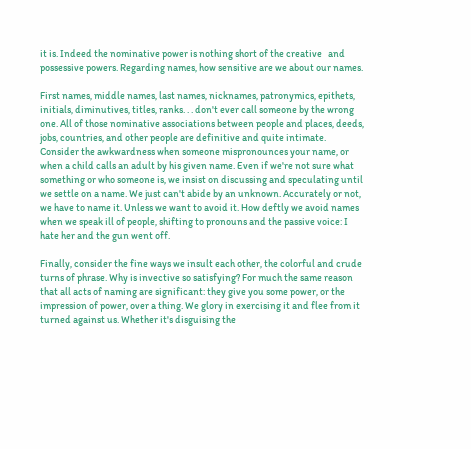it is. Indeed the nominative power is nothing short of the creative   and possessive powers. Regarding names, how sensitive are we about our names.

First names, middle names, last names, nicknames, patronymics, epithets, initials, diminutives, titles, ranks. . . don't ever call someone by the wrong one. All of those nominative associations between people and places, deeds, jobs, countries, and other people are definitive and quite intimate. Consider the awkwardness when someone mispronounces your name, or when a child calls an adult by his given name. Even if we're not sure what something or who someone is, we insist on discussing and speculating until we settle on a name. We just can't abide by an unknown. Accurately or not, we have to name it. Unless we want to avoid it. How deftly we avoid names when we speak ill of people, shifting to pronouns and the passive voice: I hate her and the gun went off.

Finally, consider the fine ways we insult each other, the colorful and crude turns of phrase. Why is invective so satisfying? For much the same reason that all acts of naming are significant: they give you some power, or the impression of power, over a thing. We glory in exercising it and flee from it turned against us. Whether it's disguising the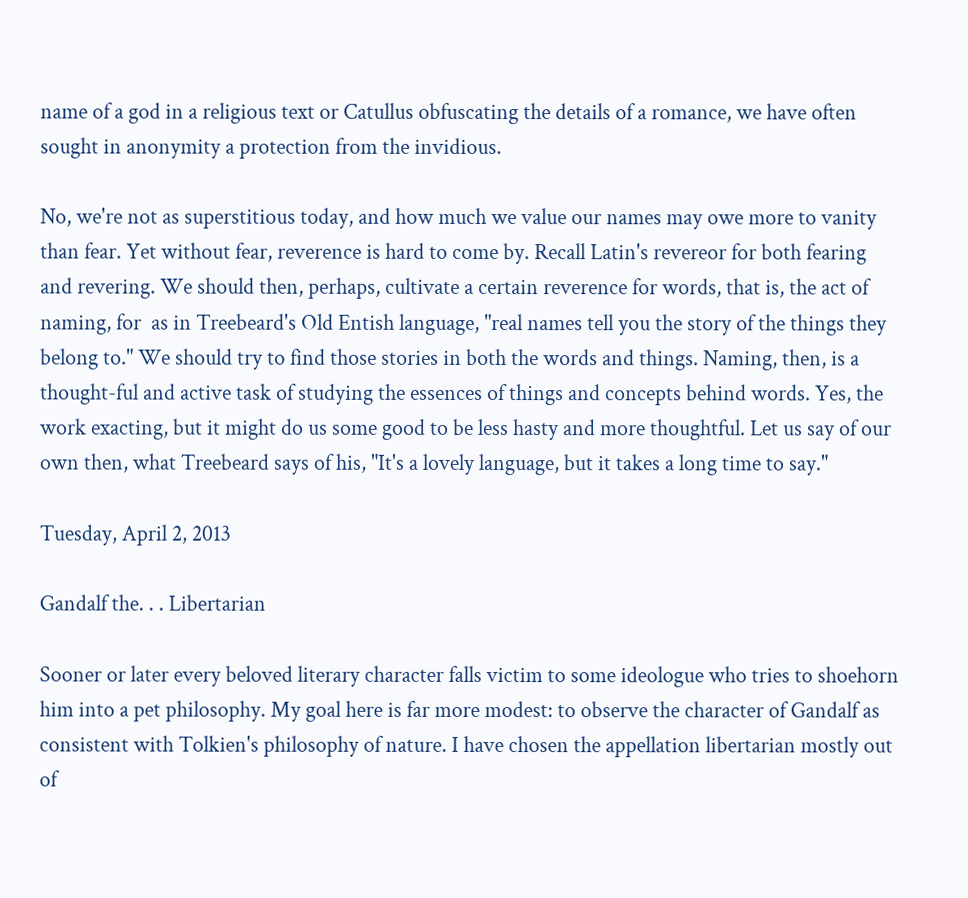name of a god in a religious text or Catullus obfuscating the details of a romance, we have often sought in anonymity a protection from the invidious.

No, we're not as superstitious today, and how much we value our names may owe more to vanity than fear. Yet without fear, reverence is hard to come by. Recall Latin's revereor for both fearing and revering. We should then, perhaps, cultivate a certain reverence for words, that is, the act of naming, for  as in Treebeard's Old Entish language, "real names tell you the story of the things they belong to." We should try to find those stories in both the words and things. Naming, then, is a thought-ful and active task of studying the essences of things and concepts behind words. Yes, the work exacting, but it might do us some good to be less hasty and more thoughtful. Let us say of our own then, what Treebeard says of his, "It's a lovely language, but it takes a long time to say."

Tuesday, April 2, 2013

Gandalf the. . . Libertarian

Sooner or later every beloved literary character falls victim to some ideologue who tries to shoehorn him into a pet philosophy. My goal here is far more modest: to observe the character of Gandalf as consistent with Tolkien's philosophy of nature. I have chosen the appellation libertarian mostly out of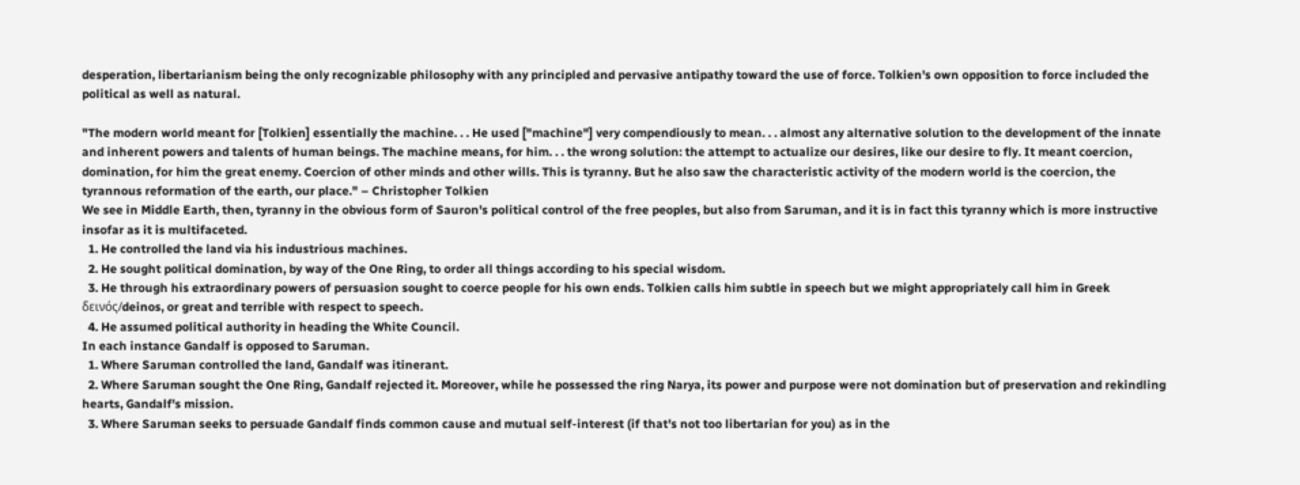desperation, libertarianism being the only recognizable philosophy with any principled and pervasive antipathy toward the use of force. Tolkien's own opposition to force included the political as well as natural.

"The modern world meant for [Tolkien] essentially the machine. . . He used ["machine"] very compendiously to mean. . . almost any alternative solution to the development of the innate and inherent powers and talents of human beings. The machine means, for him. . . the wrong solution: the attempt to actualize our desires, like our desire to fly. It meant coercion, domination, for him the great enemy. Coercion of other minds and other wills. This is tyranny. But he also saw the characteristic activity of the modern world is the coercion, the tyrannous reformation of the earth, our place." – Christopher Tolkien
We see in Middle Earth, then, tyranny in the obvious form of Sauron's political control of the free peoples, but also from Saruman, and it is in fact this tyranny which is more instructive insofar as it is multifaceted.
  1. He controlled the land via his industrious machines.
  2. He sought political domination, by way of the One Ring, to order all things according to his special wisdom.
  3. He through his extraordinary powers of persuasion sought to coerce people for his own ends. Tolkien calls him subtle in speech but we might appropriately call him in Greek δεινός/deinos, or great and terrible with respect to speech.
  4. He assumed political authority in heading the White Council.
In each instance Gandalf is opposed to Saruman.
  1. Where Saruman controlled the land, Gandalf was itinerant.
  2. Where Saruman sought the One Ring, Gandalf rejected it. Moreover, while he possessed the ring Narya, its power and purpose were not domination but of preservation and rekindling hearts, Gandalf's mission.
  3. Where Saruman seeks to persuade Gandalf finds common cause and mutual self-interest (if that's not too libertarian for you) as in the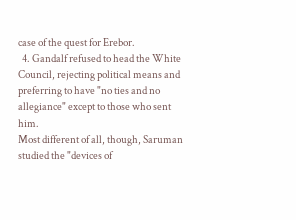case of the quest for Erebor.
  4. Gandalf refused to head the White Council, rejecting political means and preferring to have "no ties and no allegiance" except to those who sent him.
Most different of all, though, Saruman studied the "devices of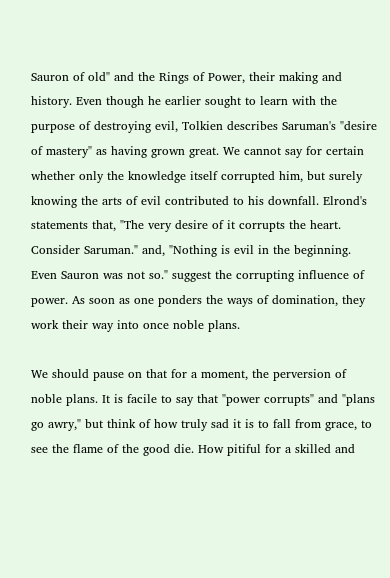Sauron of old" and the Rings of Power, their making and history. Even though he earlier sought to learn with the purpose of destroying evil, Tolkien describes Saruman's "desire of mastery" as having grown great. We cannot say for certain whether only the knowledge itself corrupted him, but surely knowing the arts of evil contributed to his downfall. Elrond's statements that, "The very desire of it corrupts the heart. Consider Saruman." and, "Nothing is evil in the beginning. Even Sauron was not so." suggest the corrupting influence of power. As soon as one ponders the ways of domination, they work their way into once noble plans.

We should pause on that for a moment, the perversion of noble plans. It is facile to say that "power corrupts" and "plans go awry," but think of how truly sad it is to fall from grace, to see the flame of the good die. How pitiful for a skilled and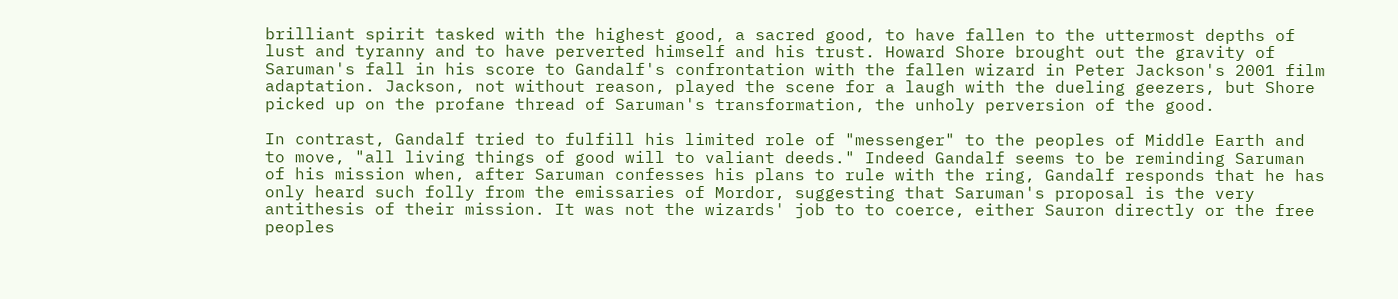brilliant spirit tasked with the highest good, a sacred good, to have fallen to the uttermost depths of lust and tyranny and to have perverted himself and his trust. Howard Shore brought out the gravity of Saruman's fall in his score to Gandalf's confrontation with the fallen wizard in Peter Jackson's 2001 film adaptation. Jackson, not without reason, played the scene for a laugh with the dueling geezers, but Shore picked up on the profane thread of Saruman's transformation, the unholy perversion of the good.

In contrast, Gandalf tried to fulfill his limited role of "messenger" to the peoples of Middle Earth and to move, "all living things of good will to valiant deeds." Indeed Gandalf seems to be reminding Saruman of his mission when, after Saruman confesses his plans to rule with the ring, Gandalf responds that he has only heard such folly from the emissaries of Mordor, suggesting that Saruman's proposal is the very antithesis of their mission. It was not the wizards' job to to coerce, either Sauron directly or the free peoples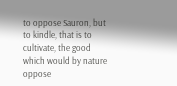to oppose Sauron, but to kindle, that is to cultivate, the good which would by nature oppose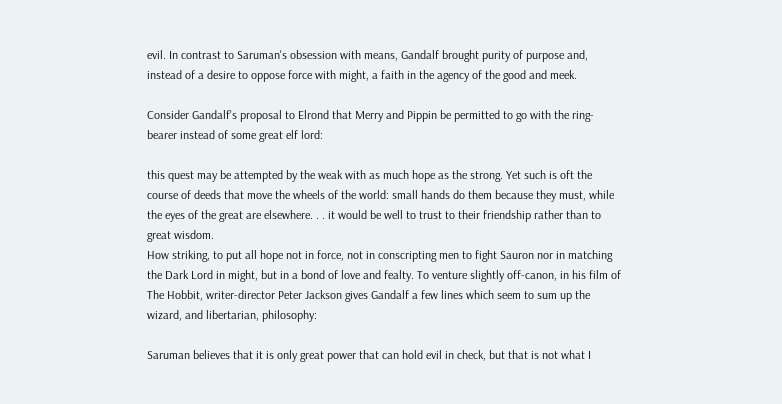evil. In contrast to Saruman's obsession with means, Gandalf brought purity of purpose and, instead of a desire to oppose force with might, a faith in the agency of the good and meek.

Consider Gandalf's proposal to Elrond that Merry and Pippin be permitted to go with the ring-bearer instead of some great elf lord:

this quest may be attempted by the weak with as much hope as the strong. Yet such is oft the course of deeds that move the wheels of the world: small hands do them because they must, while the eyes of the great are elsewhere. . . it would be well to trust to their friendship rather than to great wisdom.
How striking, to put all hope not in force, not in conscripting men to fight Sauron nor in matching the Dark Lord in might, but in a bond of love and fealty. To venture slightly off-canon, in his film of The Hobbit, writer-director Peter Jackson gives Gandalf a few lines which seem to sum up the wizard, and libertarian, philosophy:

Saruman believes that it is only great power that can hold evil in check, but that is not what I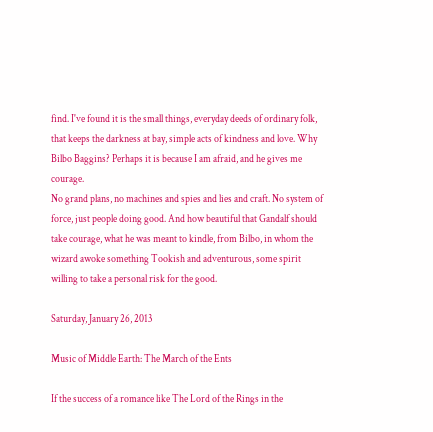find. I've found it is the small things, everyday deeds of ordinary folk, that keeps the darkness at bay, simple acts of kindness and love. Why Bilbo Baggins? Perhaps it is because I am afraid, and he gives me courage.
No grand plans, no machines and spies and lies and craft. No system of force, just people doing good. And how beautiful that Gandalf should take courage, what he was meant to kindle, from Bilbo, in whom the wizard awoke something Tookish and adventurous, some spirit willing to take a personal risk for the good.

Saturday, January 26, 2013

Music of Middle Earth: The March of the Ents

If the success of a romance like The Lord of the Rings in the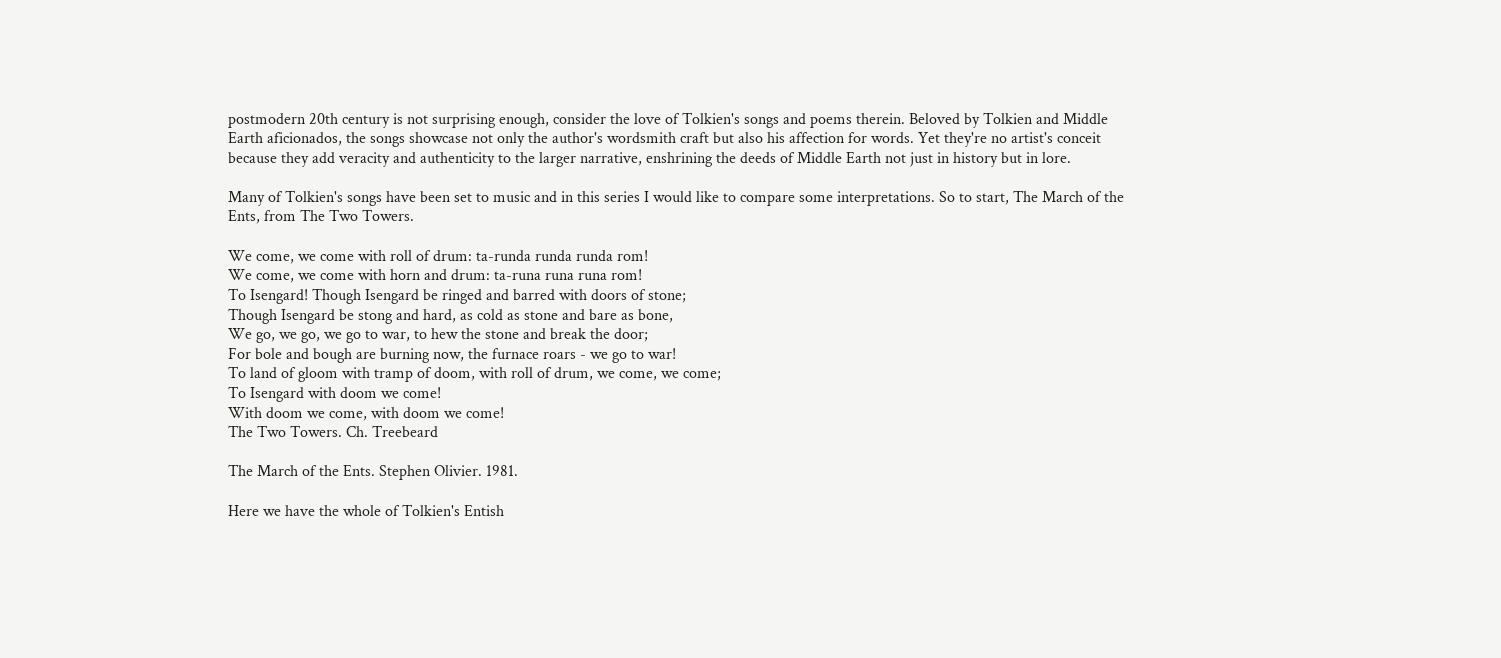postmodern 20th century is not surprising enough, consider the love of Tolkien's songs and poems therein. Beloved by Tolkien and Middle Earth aficionados, the songs showcase not only the author's wordsmith craft but also his affection for words. Yet they're no artist's conceit because they add veracity and authenticity to the larger narrative, enshrining the deeds of Middle Earth not just in history but in lore.

Many of Tolkien's songs have been set to music and in this series I would like to compare some interpretations. So to start, The March of the Ents, from The Two Towers.

We come, we come with roll of drum: ta-runda runda runda rom!
We come, we come with horn and drum: ta-runa runa runa rom!
To Isengard! Though Isengard be ringed and barred with doors of stone;
Though Isengard be stong and hard, as cold as stone and bare as bone,
We go, we go, we go to war, to hew the stone and break the door;
For bole and bough are burning now, the furnace roars - we go to war!
To land of gloom with tramp of doom, with roll of drum, we come, we come;
To Isengard with doom we come!
With doom we come, with doom we come!
The Two Towers. Ch. Treebeard

The March of the Ents. Stephen Olivier. 1981.

Here we have the whole of Tolkien's Entish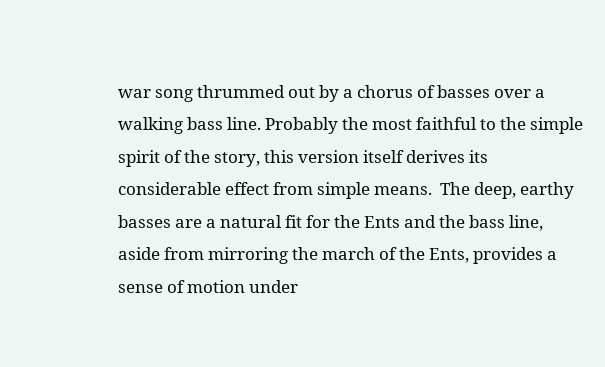war song thrummed out by a chorus of basses over a walking bass line. Probably the most faithful to the simple spirit of the story, this version itself derives its considerable effect from simple means.  The deep, earthy basses are a natural fit for the Ents and the bass line, aside from mirroring the march of the Ents, provides a sense of motion under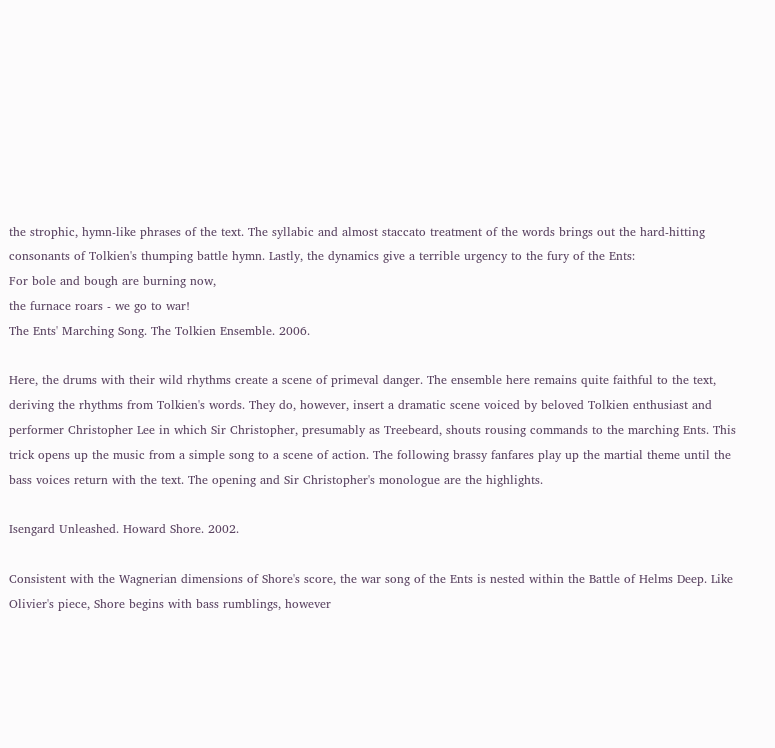the strophic, hymn-like phrases of the text. The syllabic and almost staccato treatment of the words brings out the hard-hitting consonants of Tolkien's thumping battle hymn. Lastly, the dynamics give a terrible urgency to the fury of the Ents:
For bole and bough are burning now,
the furnace roars - we go to war!
The Ents' Marching Song. The Tolkien Ensemble. 2006.

Here, the drums with their wild rhythms create a scene of primeval danger. The ensemble here remains quite faithful to the text, deriving the rhythms from Tolkien's words. They do, however, insert a dramatic scene voiced by beloved Tolkien enthusiast and performer Christopher Lee in which Sir Christopher, presumably as Treebeard, shouts rousing commands to the marching Ents. This trick opens up the music from a simple song to a scene of action. The following brassy fanfares play up the martial theme until the bass voices return with the text. The opening and Sir Christopher's monologue are the highlights.

Isengard Unleashed. Howard Shore. 2002.

Consistent with the Wagnerian dimensions of Shore's score, the war song of the Ents is nested within the Battle of Helms Deep. Like Olivier's piece, Shore begins with bass rumblings, however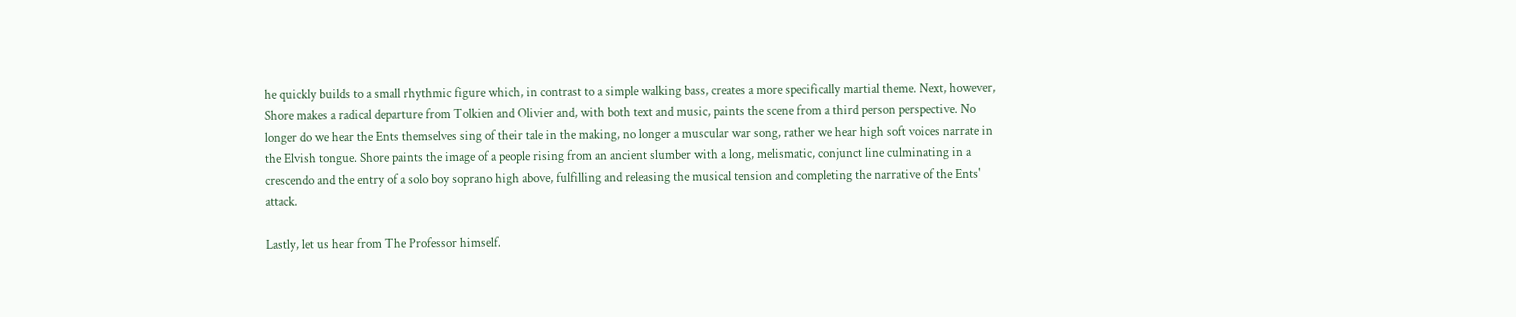he quickly builds to a small rhythmic figure which, in contrast to a simple walking bass, creates a more specifically martial theme. Next, however, Shore makes a radical departure from Tolkien and Olivier and, with both text and music, paints the scene from a third person perspective. No longer do we hear the Ents themselves sing of their tale in the making, no longer a muscular war song, rather we hear high soft voices narrate in the Elvish tongue. Shore paints the image of a people rising from an ancient slumber with a long, melismatic, conjunct line culminating in a crescendo and the entry of a solo boy soprano high above, fulfilling and releasing the musical tension and completing the narrative of the Ents' attack.

Lastly, let us hear from The Professor himself.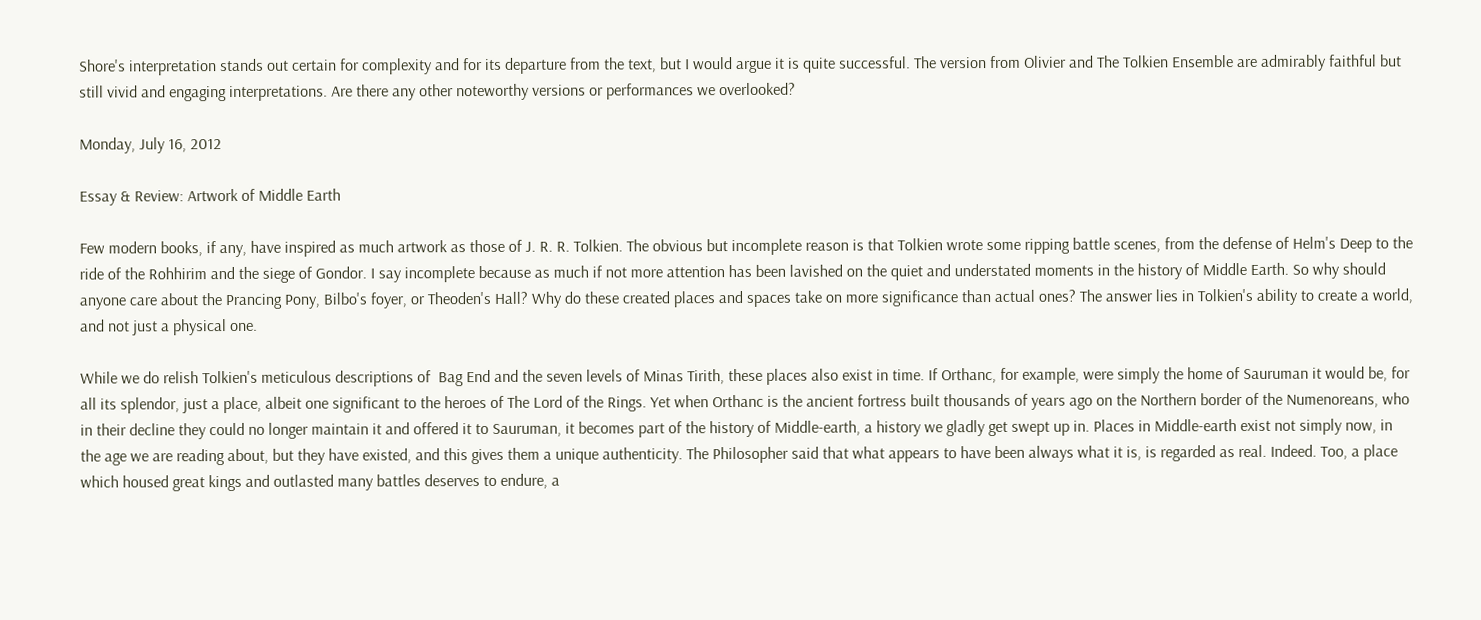Shore's interpretation stands out certain for complexity and for its departure from the text, but I would argue it is quite successful. The version from Olivier and The Tolkien Ensemble are admirably faithful but still vivid and engaging interpretations. Are there any other noteworthy versions or performances we overlooked?

Monday, July 16, 2012

Essay & Review: Artwork of Middle Earth

Few modern books, if any, have inspired as much artwork as those of J. R. R. Tolkien. The obvious but incomplete reason is that Tolkien wrote some ripping battle scenes, from the defense of Helm's Deep to the ride of the Rohhirim and the siege of Gondor. I say incomplete because as much if not more attention has been lavished on the quiet and understated moments in the history of Middle Earth. So why should anyone care about the Prancing Pony, Bilbo's foyer, or Theoden's Hall? Why do these created places and spaces take on more significance than actual ones? The answer lies in Tolkien's ability to create a world, and not just a physical one.

While we do relish Tolkien's meticulous descriptions of  Bag End and the seven levels of Minas Tirith, these places also exist in time. If Orthanc, for example, were simply the home of Sauruman it would be, for all its splendor, just a place, albeit one significant to the heroes of The Lord of the Rings. Yet when Orthanc is the ancient fortress built thousands of years ago on the Northern border of the Numenoreans, who in their decline they could no longer maintain it and offered it to Sauruman, it becomes part of the history of Middle-earth, a history we gladly get swept up in. Places in Middle-earth exist not simply now, in the age we are reading about, but they have existed, and this gives them a unique authenticity. The Philosopher said that what appears to have been always what it is, is regarded as real. Indeed. Too, a place which housed great kings and outlasted many battles deserves to endure, a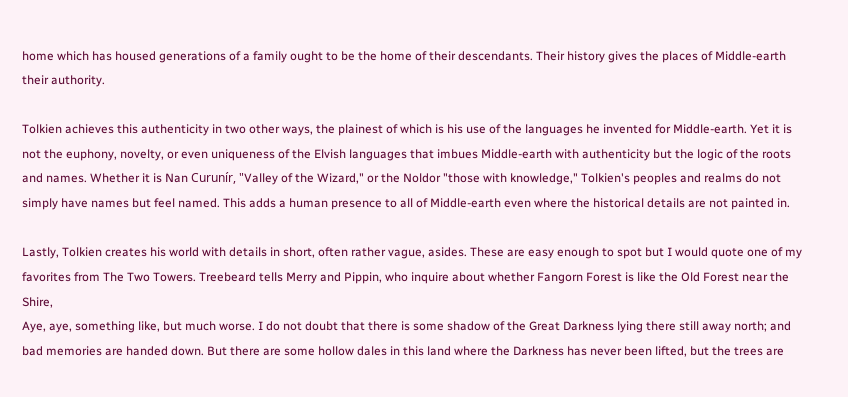home which has housed generations of a family ought to be the home of their descendants. Their history gives the places of Middle-earth their authority.

Tolkien achieves this authenticity in two other ways, the plainest of which is his use of the languages he invented for Middle-earth. Yet it is not the euphony, novelty, or even uniqueness of the Elvish languages that imbues Middle-earth with authenticity but the logic of the roots and names. Whether it is Nan Curunír, "Valley of the Wizard," or the Noldor "those with knowledge," Tolkien's peoples and realms do not simply have names but feel named. This adds a human presence to all of Middle-earth even where the historical details are not painted in.

Lastly, Tolkien creates his world with details in short, often rather vague, asides. These are easy enough to spot but I would quote one of my favorites from The Two Towers. Treebeard tells Merry and Pippin, who inquire about whether Fangorn Forest is like the Old Forest near the Shire,
Aye, aye, something like, but much worse. I do not doubt that there is some shadow of the Great Darkness lying there still away north; and bad memories are handed down. But there are some hollow dales in this land where the Darkness has never been lifted, but the trees are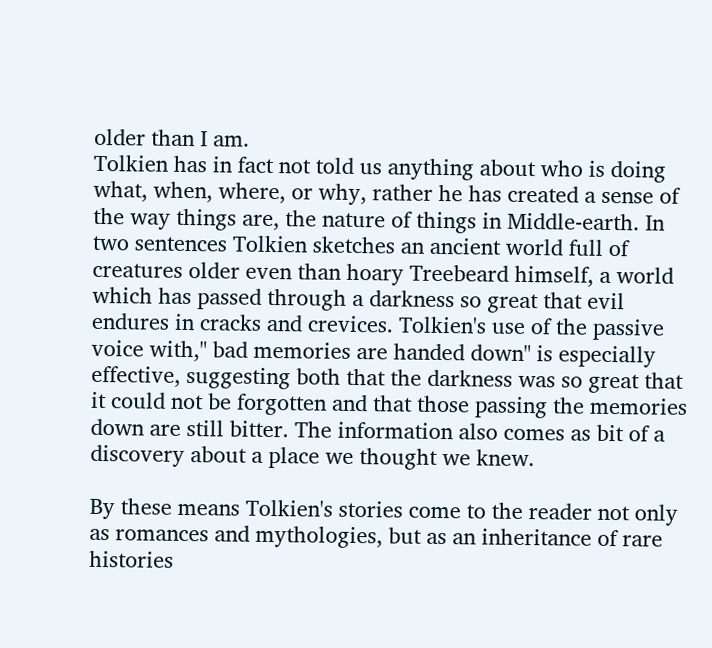older than I am.
Tolkien has in fact not told us anything about who is doing what, when, where, or why, rather he has created a sense of the way things are, the nature of things in Middle-earth. In two sentences Tolkien sketches an ancient world full of creatures older even than hoary Treebeard himself, a world which has passed through a darkness so great that evil endures in cracks and crevices. Tolkien's use of the passive voice with," bad memories are handed down" is especially effective, suggesting both that the darkness was so great that it could not be forgotten and that those passing the memories down are still bitter. The information also comes as bit of a discovery about a place we thought we knew.

By these means Tolkien's stories come to the reader not only as romances and mythologies, but as an inheritance of rare histories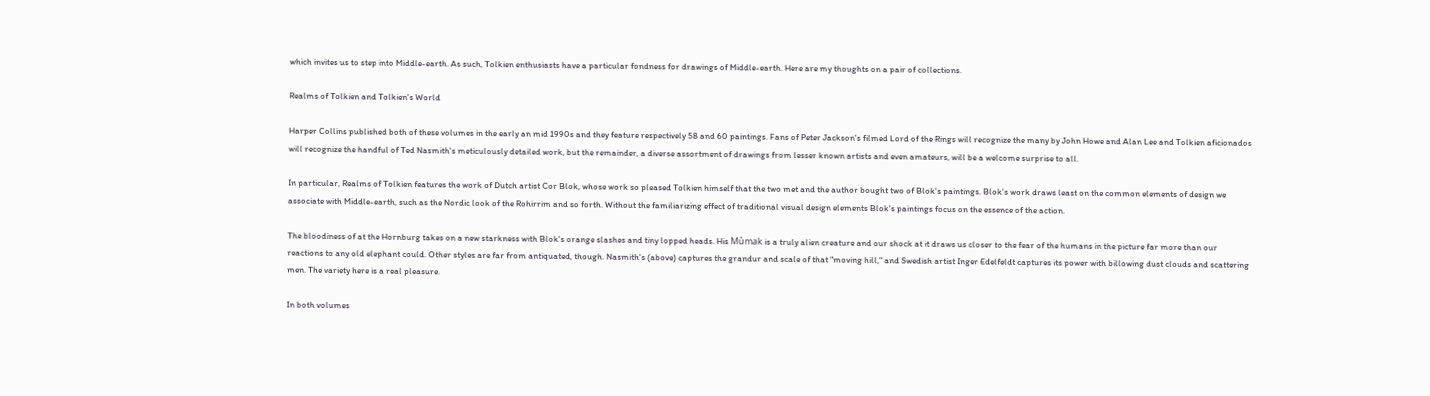which invites us to step into Middle-earth. As such, Tolkien enthusiasts have a particular fondness for drawings of Middle-earth. Here are my thoughts on a pair of collections.

Realms of Tolkien and Tolkien's World

Harper Collins published both of these volumes in the early an mid 1990s and they feature respectively 58 and 60 paintings. Fans of Peter Jackson's filmed Lord of the Rings will recognize the many by John Howe and Alan Lee and Tolkien aficionados will recognize the handful of Ted Nasmith's meticulously detailed work, but the remainder, a diverse assortment of drawings from lesser known artists and even amateurs, will be a welcome surprise to all.

In particular, Realms of Tolkien features the work of Dutch artist Cor Blok, whose work so pleased Tolkien himself that the two met and the author bought two of Blok's paintings. Blok's work draws least on the common elements of design we associate with Middle-earth, such as the Nordic look of the Rohirrim and so forth. Without the familiarizing effect of traditional visual design elements Blok's paintings focus on the essence of the action.

The bloodiness of at the Hornburg takes on a new starkness with Blok's orange slashes and tiny lopped heads. His Mûmak is a truly alien creature and our shock at it draws us closer to the fear of the humans in the picture far more than our reactions to any old elephant could. Other styles are far from antiquated, though. Nasmith's (above) captures the grandur and scale of that "moving hill," and Swedish artist Inger Edelfeldt captures its power with billowing dust clouds and scattering men. The variety here is a real pleasure.

In both volumes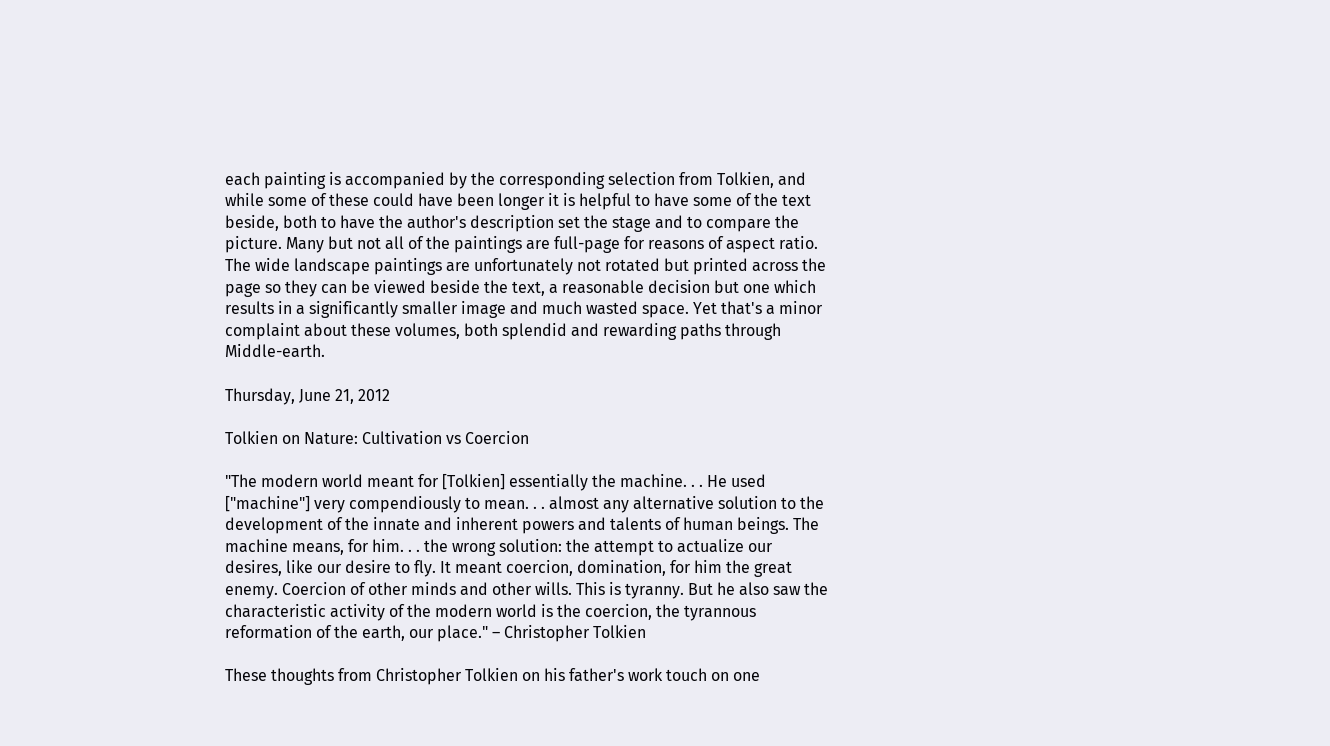each painting is accompanied by the corresponding selection from Tolkien, and while some of these could have been longer it is helpful to have some of the text beside, both to have the author's description set the stage and to compare the picture. Many but not all of the paintings are full-page for reasons of aspect ratio. The wide landscape paintings are unfortunately not rotated but printed across the page so they can be viewed beside the text, a reasonable decision but one which results in a significantly smaller image and much wasted space. Yet that's a minor complaint about these volumes, both splendid and rewarding paths through Middle-earth.

Thursday, June 21, 2012

Tolkien on Nature: Cultivation vs Coercion

"The modern world meant for [Tolkien] essentially the machine. . . He used ["machine"] very compendiously to mean. . . almost any alternative solution to the development of the innate and inherent powers and talents of human beings. The machine means, for him. . . the wrong solution: the attempt to actualize our desires, like our desire to fly. It meant coercion, domination, for him the great enemy. Coercion of other minds and other wills. This is tyranny. But he also saw the characteristic activity of the modern world is the coercion, the tyrannous reformation of the earth, our place." – Christopher Tolkien

These thoughts from Christopher Tolkien on his father's work touch on one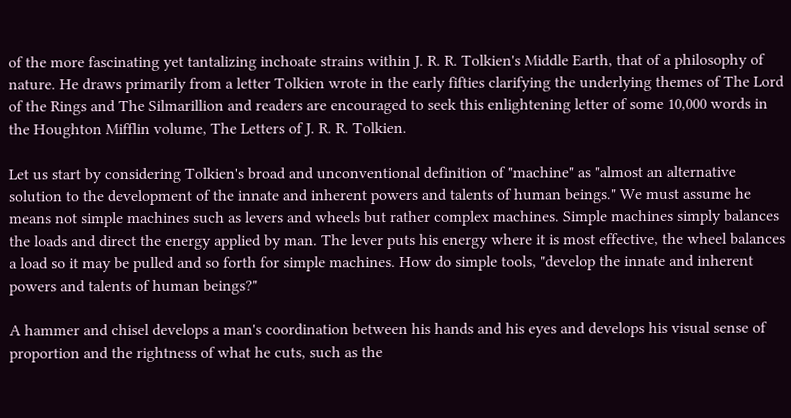of the more fascinating yet tantalizing inchoate strains within J. R. R. Tolkien's Middle Earth, that of a philosophy of nature. He draws primarily from a letter Tolkien wrote in the early fifties clarifying the underlying themes of The Lord of the Rings and The Silmarillion and readers are encouraged to seek this enlightening letter of some 10,000 words in the Houghton Mifflin volume, The Letters of J. R. R. Tolkien.

Let us start by considering Tolkien's broad and unconventional definition of "machine" as "almost an alternative solution to the development of the innate and inherent powers and talents of human beings." We must assume he means not simple machines such as levers and wheels but rather complex machines. Simple machines simply balances the loads and direct the energy applied by man. The lever puts his energy where it is most effective, the wheel balances a load so it may be pulled and so forth for simple machines. How do simple tools, "develop the innate and inherent powers and talents of human beings?"

A hammer and chisel develops a man's coordination between his hands and his eyes and develops his visual sense of proportion and the rightness of what he cuts, such as the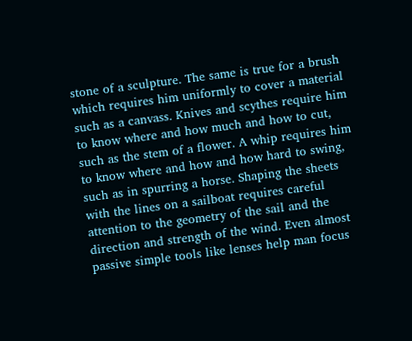stone of a sculpture. The same is true for a brush which requires him uniformly to cover a material such as a canvass. Knives and scythes require him to know where and how much and how to cut, such as the stem of a flower. A whip requires him to know where and how and how hard to swing, such as in spurring a horse. Shaping the sheets with the lines on a sailboat requires careful attention to the geometry of the sail and the direction and strength of the wind. Even almost passive simple tools like lenses help man focus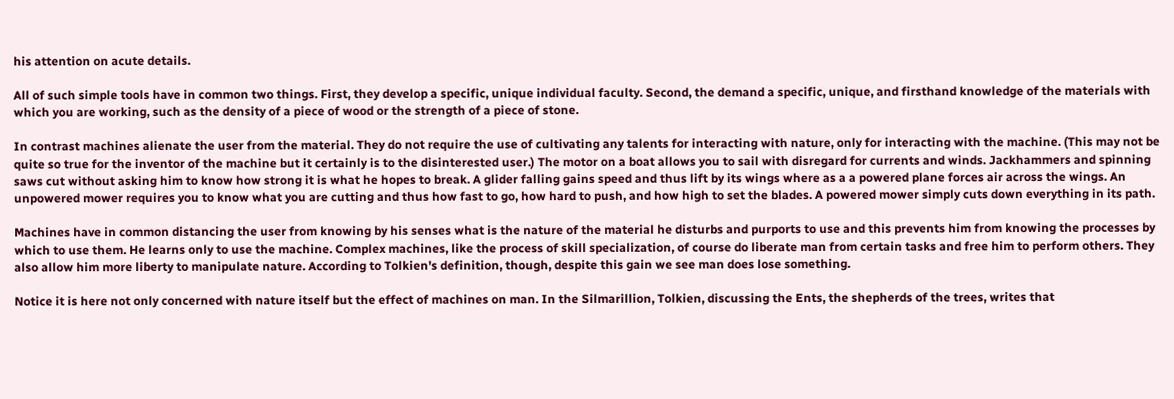his attention on acute details.

All of such simple tools have in common two things. First, they develop a specific, unique individual faculty. Second, the demand a specific, unique, and firsthand knowledge of the materials with which you are working, such as the density of a piece of wood or the strength of a piece of stone.

In contrast machines alienate the user from the material. They do not require the use of cultivating any talents for interacting with nature, only for interacting with the machine. (This may not be quite so true for the inventor of the machine but it certainly is to the disinterested user.) The motor on a boat allows you to sail with disregard for currents and winds. Jackhammers and spinning saws cut without asking him to know how strong it is what he hopes to break. A glider falling gains speed and thus lift by its wings where as a a powered plane forces air across the wings. An unpowered mower requires you to know what you are cutting and thus how fast to go, how hard to push, and how high to set the blades. A powered mower simply cuts down everything in its path.

Machines have in common distancing the user from knowing by his senses what is the nature of the material he disturbs and purports to use and this prevents him from knowing the processes by which to use them. He learns only to use the machine. Complex machines, like the process of skill specialization, of course do liberate man from certain tasks and free him to perform others. They also allow him more liberty to manipulate nature. According to Tolkien's definition, though, despite this gain we see man does lose something.

Notice it is here not only concerned with nature itself but the effect of machines on man. In the Silmarillion, Tolkien, discussing the Ents, the shepherds of the trees, writes that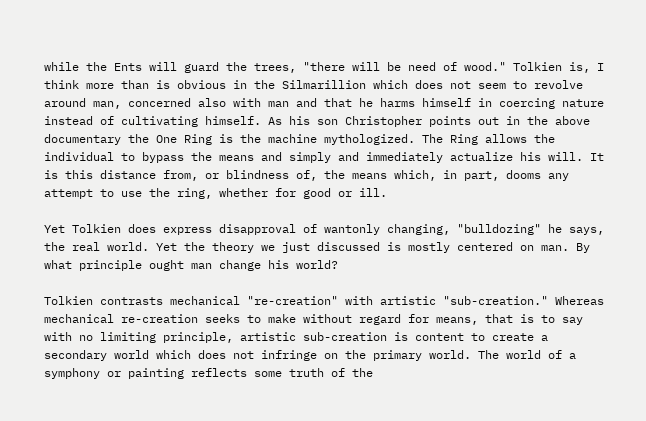while the Ents will guard the trees, "there will be need of wood." Tolkien is, I think more than is obvious in the Silmarillion which does not seem to revolve around man, concerned also with man and that he harms himself in coercing nature instead of cultivating himself. As his son Christopher points out in the above documentary the One Ring is the machine mythologized. The Ring allows the individual to bypass the means and simply and immediately actualize his will. It is this distance from, or blindness of, the means which, in part, dooms any attempt to use the ring, whether for good or ill.

Yet Tolkien does express disapproval of wantonly changing, "bulldozing" he says, the real world. Yet the theory we just discussed is mostly centered on man. By what principle ought man change his world?

Tolkien contrasts mechanical "re-creation" with artistic "sub-creation." Whereas mechanical re-creation seeks to make without regard for means, that is to say with no limiting principle, artistic sub-creation is content to create a secondary world which does not infringe on the primary world. The world of a symphony or painting reflects some truth of the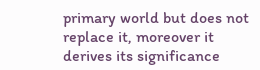primary world but does not replace it, moreover it derives its significance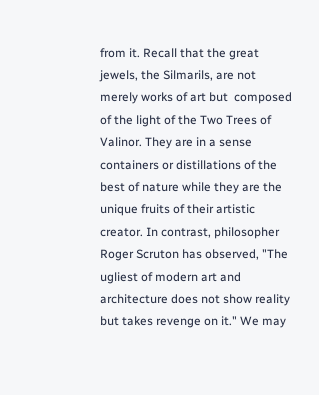from it. Recall that the great jewels, the Silmarils, are not merely works of art but  composed of the light of the Two Trees of Valinor. They are in a sense containers or distillations of the best of nature while they are the unique fruits of their artistic creator. In contrast, philosopher Roger Scruton has observed, "The ugliest of modern art and architecture does not show reality but takes revenge on it." We may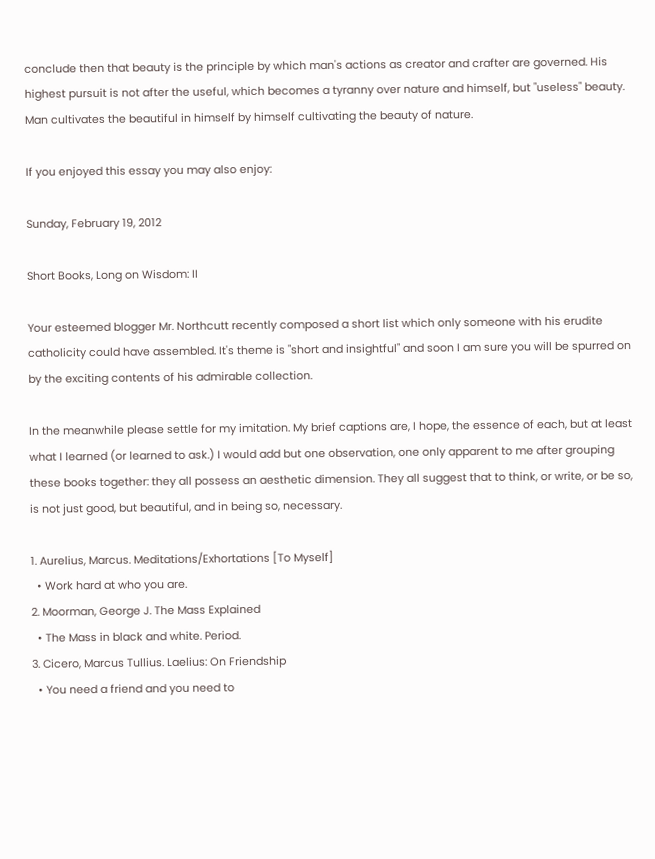conclude then that beauty is the principle by which man's actions as creator and crafter are governed. His highest pursuit is not after the useful, which becomes a tyranny over nature and himself, but "useless" beauty. Man cultivates the beautiful in himself by himself cultivating the beauty of nature.

If you enjoyed this essay you may also enjoy:

Sunday, February 19, 2012

Short Books, Long on Wisdom: II

Your esteemed blogger Mr. Northcutt recently composed a short list which only someone with his erudite catholicity could have assembled. It's theme is "short and insightful" and soon I am sure you will be spurred on by the exciting contents of his admirable collection.

In the meanwhile please settle for my imitation. My brief captions are, I hope, the essence of each, but at least what I learned (or learned to ask.) I would add but one observation, one only apparent to me after grouping these books together: they all possess an aesthetic dimension. They all suggest that to think, or write, or be so, is not just good, but beautiful, and in being so, necessary.

1. Aurelius, Marcus. Meditations/Exhortations [To Myself]
  • Work hard at who you are.
2. Moorman, George J. The Mass Explained
  • The Mass in black and white. Period.
3. Cicero, Marcus Tullius. Laelius: On Friendship
  • You need a friend and you need to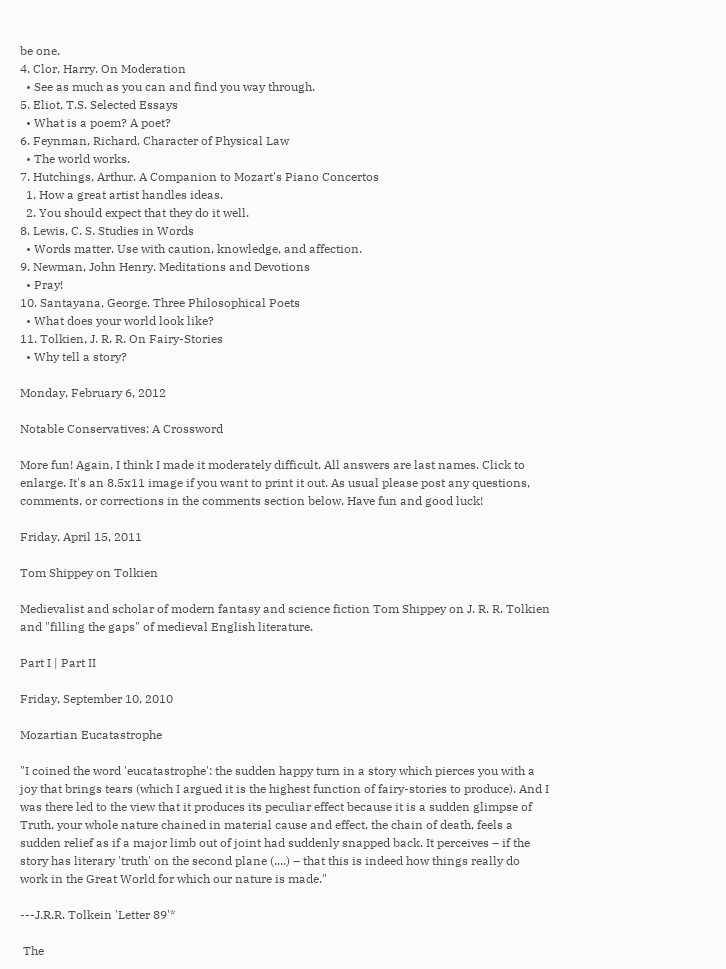be one.
4. Clor, Harry. On Moderation
  • See as much as you can and find you way through.
5. Eliot, T.S. Selected Essays
  • What is a poem? A poet?
6. Feynman, Richard. Character of Physical Law
  • The world works.
7. Hutchings, Arthur. A Companion to Mozart's Piano Concertos
  1. How a great artist handles ideas.
  2. You should expect that they do it well.
8. Lewis, C. S. Studies in Words
  • Words matter. Use with caution, knowledge, and affection.
9. Newman, John Henry. Meditations and Devotions
  • Pray!
10. Santayana, George. Three Philosophical Poets
  • What does your world look like?
11. Tolkien, J. R. R. On Fairy-Stories
  • Why tell a story?

Monday, February 6, 2012

Notable Conservatives: A Crossword

More fun! Again, I think I made it moderately difficult. All answers are last names. Click to enlarge. It's an 8.5x11 image if you want to print it out. As usual please post any questions, comments, or corrections in the comments section below. Have fun and good luck!

Friday, April 15, 2011

Tom Shippey on Tolkien

Medievalist and scholar of modern fantasy and science fiction Tom Shippey on J. R. R. Tolkien and "filling the gaps" of medieval English literature.

Part I | Part II

Friday, September 10, 2010

Mozartian Eucatastrophe

"I coined the word 'eucatastrophe': the sudden happy turn in a story which pierces you with a joy that brings tears (which I argued it is the highest function of fairy-stories to produce). And I was there led to the view that it produces its peculiar effect because it is a sudden glimpse of Truth, your whole nature chained in material cause and effect, the chain of death, feels a sudden relief as if a major limb out of joint had suddenly snapped back. It perceives – if the story has literary 'truth' on the second plane (....) – that this is indeed how things really do work in the Great World for which our nature is made."

---J.R.R. Tolkein 'Letter 89'*

 The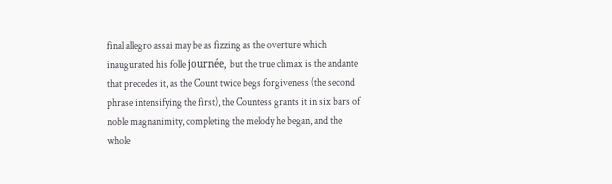final allegro assai may be as fizzing as the overture which inaugurated his folle journée, but the true climax is the andante that precedes it, as the Count twice begs forgiveness (the second phrase intensifying the first), the Countess grants it in six bars of noble magnanimity, completing the melody he began, and the whole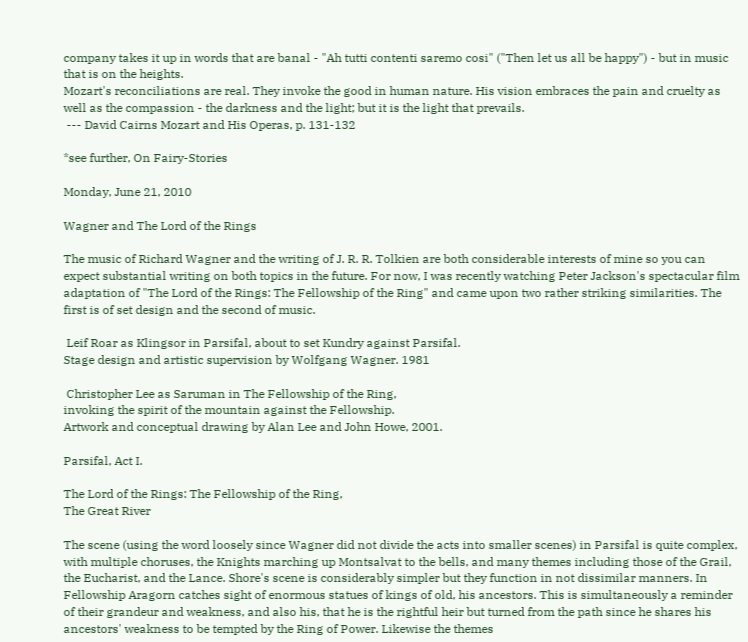company takes it up in words that are banal - "Ah tutti contenti saremo cosi" ("Then let us all be happy") - but in music that is on the heights.
Mozart's reconciliations are real. They invoke the good in human nature. His vision embraces the pain and cruelty as well as the compassion - the darkness and the light; but it is the light that prevails.
 --- David Cairns Mozart and His Operas, p. 131-132

*see further, On Fairy-Stories

Monday, June 21, 2010

Wagner and The Lord of the Rings

The music of Richard Wagner and the writing of J. R. R. Tolkien are both considerable interests of mine so you can expect substantial writing on both topics in the future. For now, I was recently watching Peter Jackson's spectacular film adaptation of "The Lord of the Rings: The Fellowship of the Ring" and came upon two rather striking similarities. The first is of set design and the second of music.

 Leif Roar as Klingsor in Parsifal, about to set Kundry against Parsifal.
Stage design and artistic supervision by Wolfgang Wagner. 1981

 Christopher Lee as Saruman in The Fellowship of the Ring,
invoking the spirit of the mountain against the Fellowship.
Artwork and conceptual drawing by Alan Lee and John Howe, 2001.

Parsifal, Act I.

The Lord of the Rings: The Fellowship of the Ring,
The Great River

The scene (using the word loosely since Wagner did not divide the acts into smaller scenes) in Parsifal is quite complex, with multiple choruses, the Knights marching up Montsalvat to the bells, and many themes including those of the Grail, the Eucharist, and the Lance. Shore's scene is considerably simpler but they function in not dissimilar manners. In Fellowship Aragorn catches sight of enormous statues of kings of old, his ancestors. This is simultaneously a reminder of their grandeur and weakness, and also his, that he is the rightful heir but turned from the path since he shares his ancestors' weakness to be tempted by the Ring of Power. Likewise the themes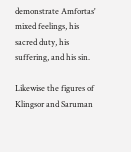demonstrate Amfortas' mixed feelings, his sacred duty, his suffering, and his sin.

Likewise the figures of Klingsor and Saruman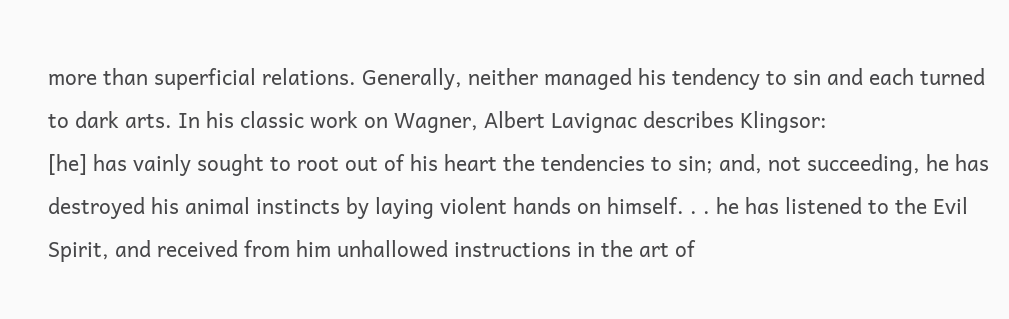more than superficial relations. Generally, neither managed his tendency to sin and each turned to dark arts. In his classic work on Wagner, Albert Lavignac describes Klingsor:
[he] has vainly sought to root out of his heart the tendencies to sin; and, not succeeding, he has destroyed his animal instincts by laying violent hands on himself. . . he has listened to the Evil Spirit, and received from him unhallowed instructions in the art of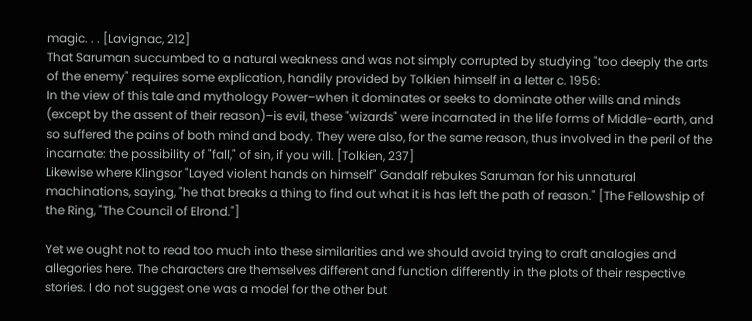magic. . . [Lavignac, 212]
That Saruman succumbed to a natural weakness and was not simply corrupted by studying "too deeply the arts of the enemy" requires some explication, handily provided by Tolkien himself in a letter c. 1956:
In the view of this tale and mythology Power–when it dominates or seeks to dominate other wills and minds (except by the assent of their reason)–is evil, these "wizards" were incarnated in the life forms of Middle-earth, and so suffered the pains of both mind and body. They were also, for the same reason, thus involved in the peril of the incarnate: the possibility of "fall," of sin, if you will. [Tolkien, 237]
Likewise where Klingsor "Layed violent hands on himself" Gandalf rebukes Saruman for his unnatural machinations, saying, "he that breaks a thing to find out what it is has left the path of reason." [The Fellowship of the Ring, "The Council of Elrond."]

Yet we ought not to read too much into these similarities and we should avoid trying to craft analogies and allegories here. The characters are themselves different and function differently in the plots of their respective stories. I do not suggest one was a model for the other but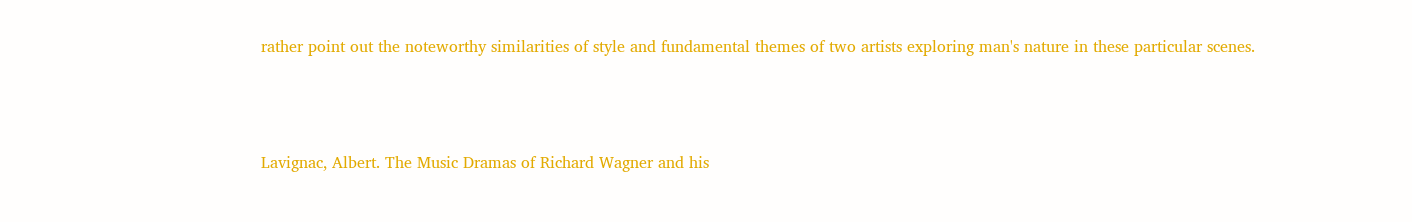rather point out the noteworthy similarities of style and fundamental themes of two artists exploring man's nature in these particular scenes.



Lavignac, Albert. The Music Dramas of Richard Wagner and his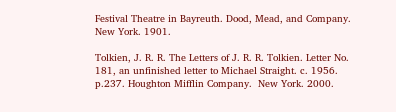Festival Theatre in Bayreuth. Dood, Mead, and Company. New York. 1901.

Tolkien, J. R. R. The Letters of J. R. R. Tolkien. Letter No. 181, an unfinished letter to Michael Straight. c. 1956. p.237. Houghton Mifflin Company.  New York. 2000.